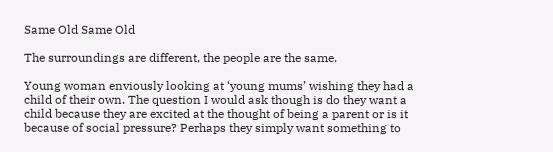Same Old Same Old

The surroundings are different, the people are the same.

Young woman enviously looking at ‘young mums’ wishing they had a child of their own. The question I would ask though is do they want a child because they are excited at the thought of being a parent or is it  because of social pressure? Perhaps they simply want something to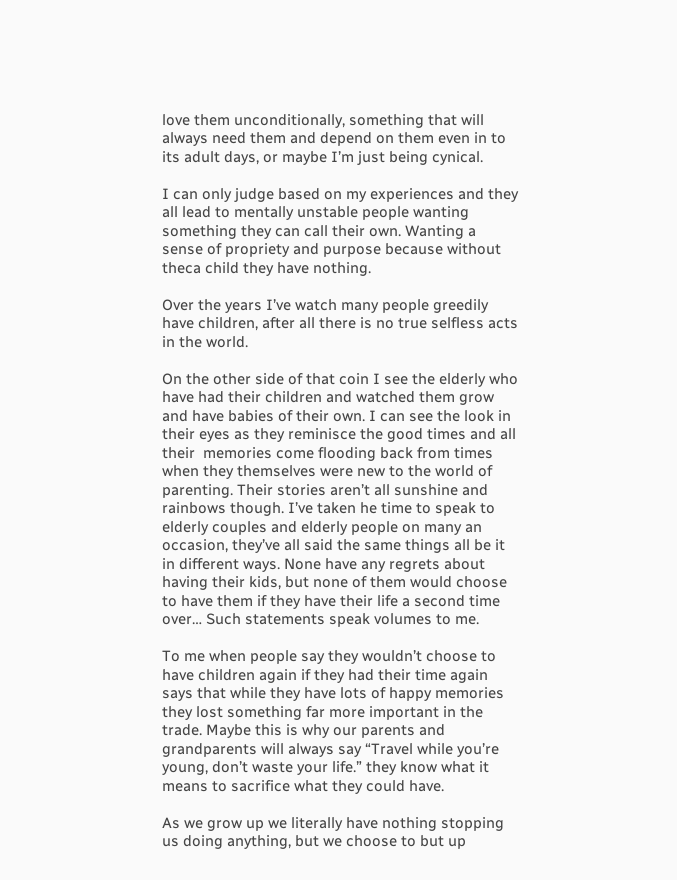love them unconditionally, something that will always need them and depend on them even in to its adult days, or maybe I’m just being cynical.

I can only judge based on my experiences and they all lead to mentally unstable people wanting something they can call their own. Wanting a sense of propriety and purpose because without theca child they have nothing.

Over the years I’ve watch many people greedily have children, after all there is no true selfless acts in the world.

On the other side of that coin I see the elderly who have had their children and watched them grow and have babies of their own. I can see the look in their eyes as they reminisce the good times and all their  memories come flooding back from times when they themselves were new to the world of parenting. Their stories aren’t all sunshine and rainbows though. I’ve taken he time to speak to elderly couples and elderly people on many an occasion, they’ve all said the same things all be it in different ways. None have any regrets about having their kids, but none of them would choose to have them if they have their life a second time over… Such statements speak volumes to me.

To me when people say they wouldn’t choose to have children again if they had their time again says that while they have lots of happy memories they lost something far more important in the trade. Maybe this is why our parents and grandparents will always say “Travel while you’re young, don’t waste your life.” they know what it means to sacrifice what they could have.

As we grow up we literally have nothing stopping us doing anything, but we choose to but up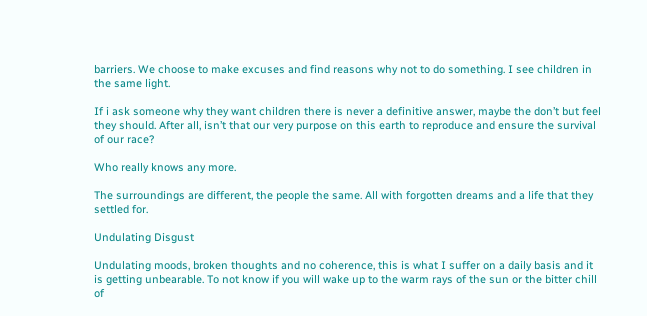barriers. We choose to make excuses and find reasons why not to do something. I see children in the same light.

If i ask someone why they want children there is never a definitive answer, maybe the don’t but feel they should. After all, isn’t that our very purpose on this earth to reproduce and ensure the survival of our race?

Who really knows any more.

The surroundings are different, the people the same. All with forgotten dreams and a life that they settled for.

Undulating Disgust

Undulating moods, broken thoughts and no coherence, this is what I suffer on a daily basis and it is getting unbearable. To not know if you will wake up to the warm rays of the sun or the bitter chill of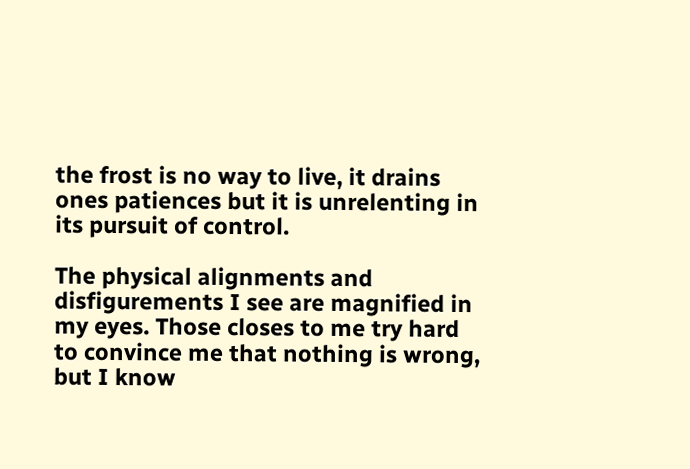the frost is no way to live, it drains ones patiences but it is unrelenting in its pursuit of control.

The physical alignments and disfigurements I see are magnified in my eyes. Those closes to me try hard to convince me that nothing is wrong, but I know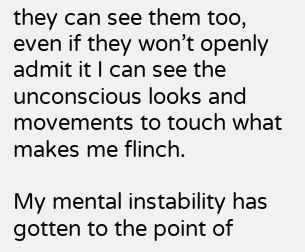they can see them too, even if they won’t openly admit it I can see the unconscious looks and movements to touch what makes me flinch.

My mental instability has gotten to the point of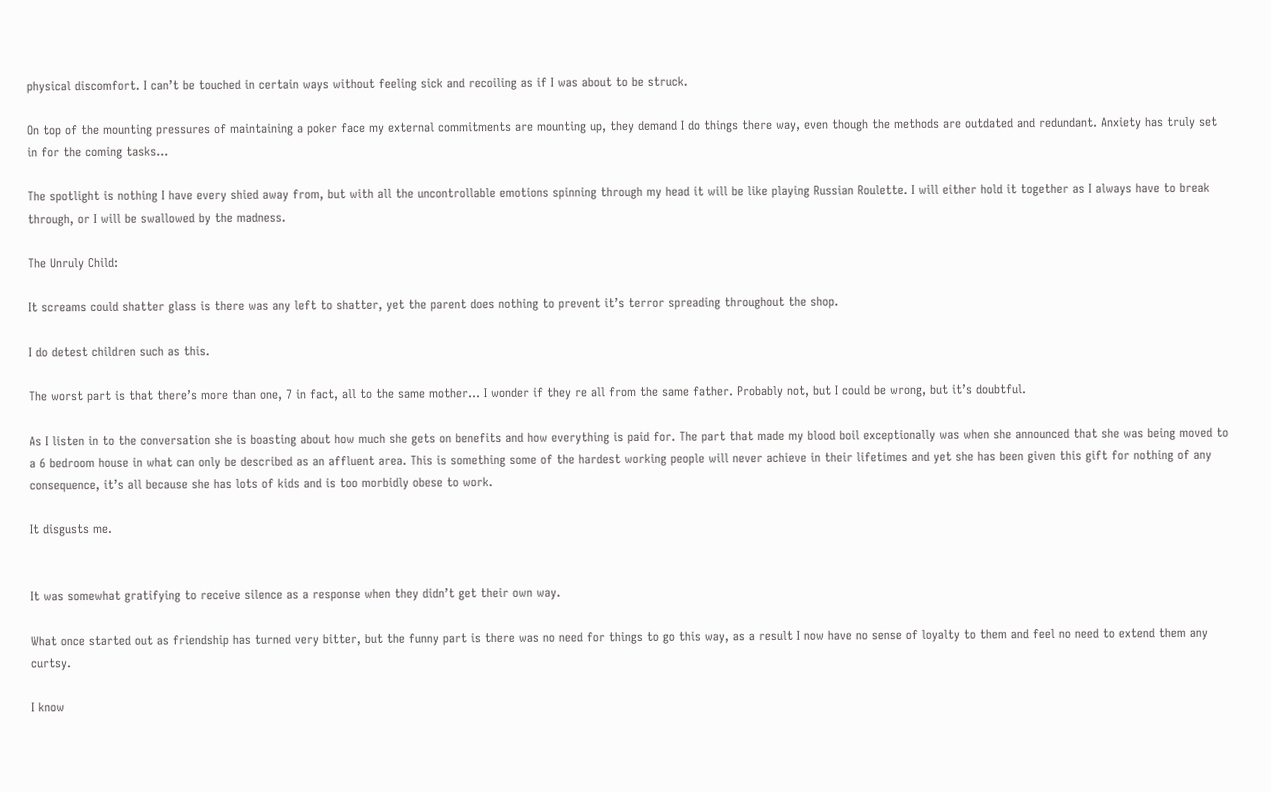physical discomfort. I can’t be touched in certain ways without feeling sick and recoiling as if I was about to be struck.

On top of the mounting pressures of maintaining a poker face my external commitments are mounting up, they demand I do things there way, even though the methods are outdated and redundant. Anxiety has truly set in for the coming tasks…

The spotlight is nothing I have every shied away from, but with all the uncontrollable emotions spinning through my head it will be like playing Russian Roulette. I will either hold it together as I always have to break through, or I will be swallowed by the madness.

The Unruly Child:

It screams could shatter glass is there was any left to shatter, yet the parent does nothing to prevent it’s terror spreading throughout the shop.

I do detest children such as this.

The worst part is that there’s more than one, 7 in fact, all to the same mother… I wonder if they re all from the same father. Probably not, but I could be wrong, but it’s doubtful.

As I listen in to the conversation she is boasting about how much she gets on benefits and how everything is paid for. The part that made my blood boil exceptionally was when she announced that she was being moved to a 6 bedroom house in what can only be described as an affluent area. This is something some of the hardest working people will never achieve in their lifetimes and yet she has been given this gift for nothing of any consequence, it’s all because she has lots of kids and is too morbidly obese to work.

It disgusts me.


It was somewhat gratifying to receive silence as a response when they didn’t get their own way.

What once started out as friendship has turned very bitter, but the funny part is there was no need for things to go this way, as a result I now have no sense of loyalty to them and feel no need to extend them any curtsy.

I know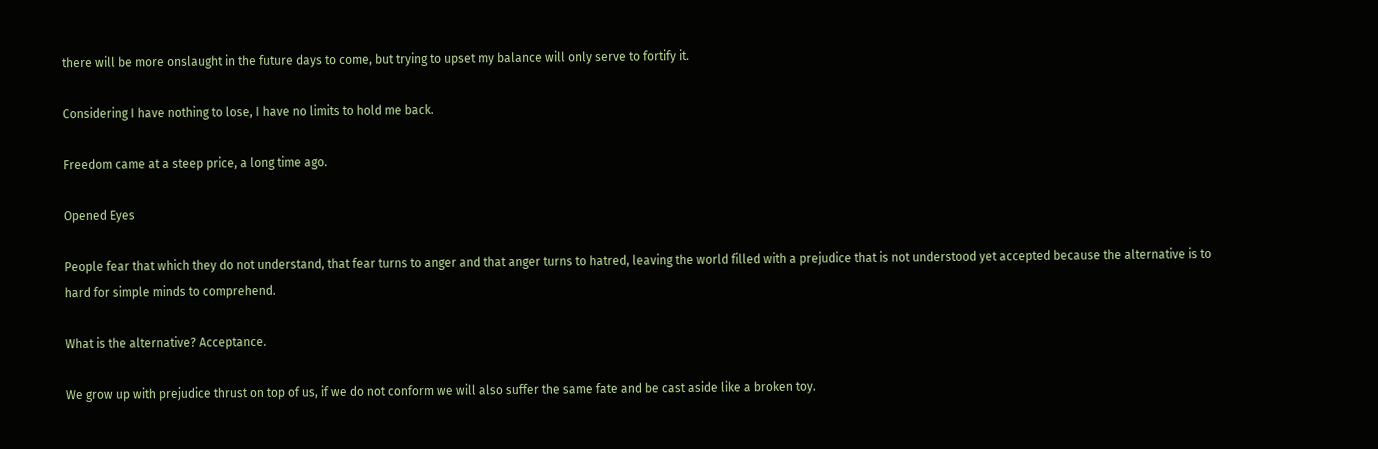there will be more onslaught in the future days to come, but trying to upset my balance will only serve to fortify it.

Considering I have nothing to lose, I have no limits to hold me back.

Freedom came at a steep price, a long time ago.

Opened Eyes

People fear that which they do not understand, that fear turns to anger and that anger turns to hatred, leaving the world filled with a prejudice that is not understood yet accepted because the alternative is to hard for simple minds to comprehend.

What is the alternative? Acceptance.

We grow up with prejudice thrust on top of us, if we do not conform we will also suffer the same fate and be cast aside like a broken toy.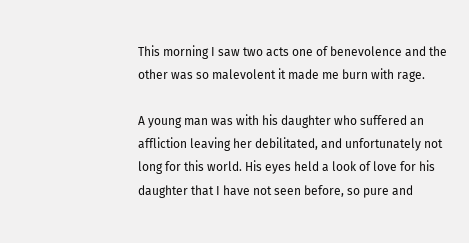This morning I saw two acts one of benevolence and the other was so malevolent it made me burn with rage.

A young man was with his daughter who suffered an affliction leaving her debilitated, and unfortunately not long for this world. His eyes held a look of love for his daughter that I have not seen before, so pure and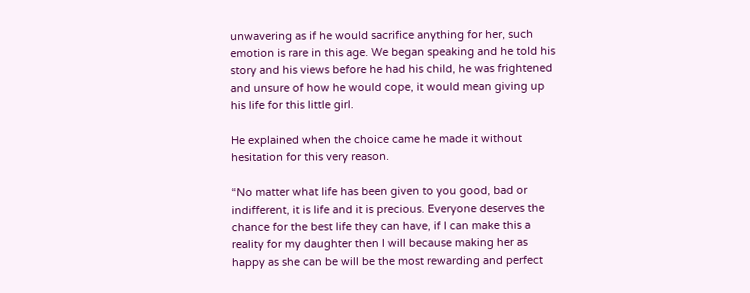unwavering as if he would sacrifice anything for her, such emotion is rare in this age. We began speaking and he told his story and his views before he had his child, he was frightened and unsure of how he would cope, it would mean giving up his life for this little girl.

He explained when the choice came he made it without hesitation for this very reason.

“No matter what life has been given to you good, bad or indifferent, it is life and it is precious. Everyone deserves the chance for the best life they can have, if I can make this a reality for my daughter then I will because making her as happy as she can be will be the most rewarding and perfect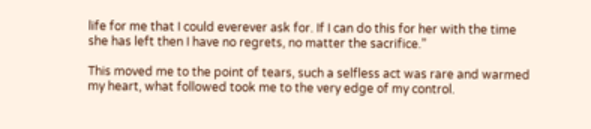life for me that I could everever ask for. If I can do this for her with the time she has left then I have no regrets, no matter the sacrifice.”

This moved me to the point of tears, such a selfless act was rare and warmed my heart, what followed took me to the very edge of my control.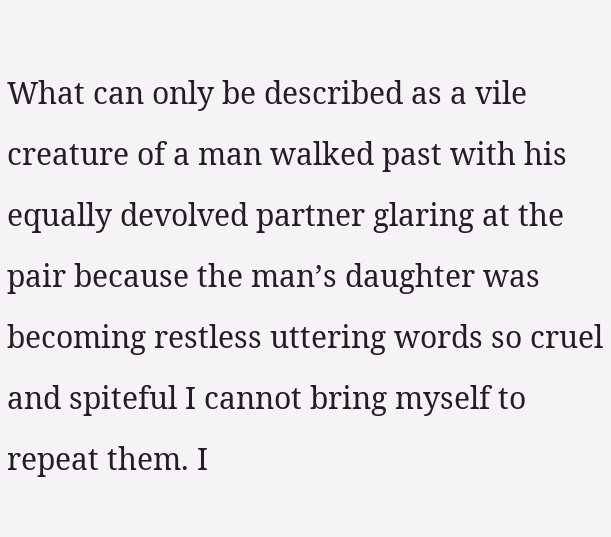What can only be described as a vile creature of a man walked past with his equally devolved partner glaring at the pair because the man’s daughter was becoming restless uttering words so cruel and spiteful I cannot bring myself to repeat them. I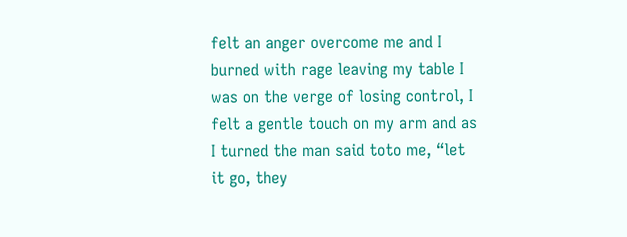felt an anger overcome me and I burned with rage leaving my table I was on the verge of losing control, I felt a gentle touch on my arm and as I turned the man said toto me, “let it go, they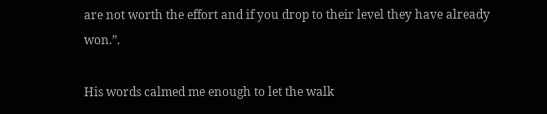are not worth the effort and if you drop to their level they have already won.”.

His words calmed me enough to let the walk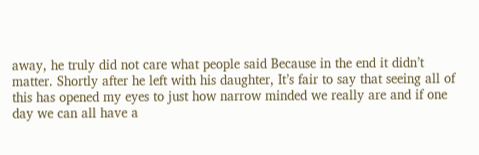away, he truly did not care what people said Because in the end it didn’t matter. Shortly after he left with his daughter, It’s fair to say that seeing all of this has opened my eyes to just how narrow minded we really are and if one day we can all have a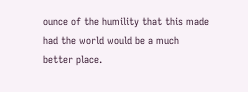ounce of the humility that this made had the world would be a much better place.